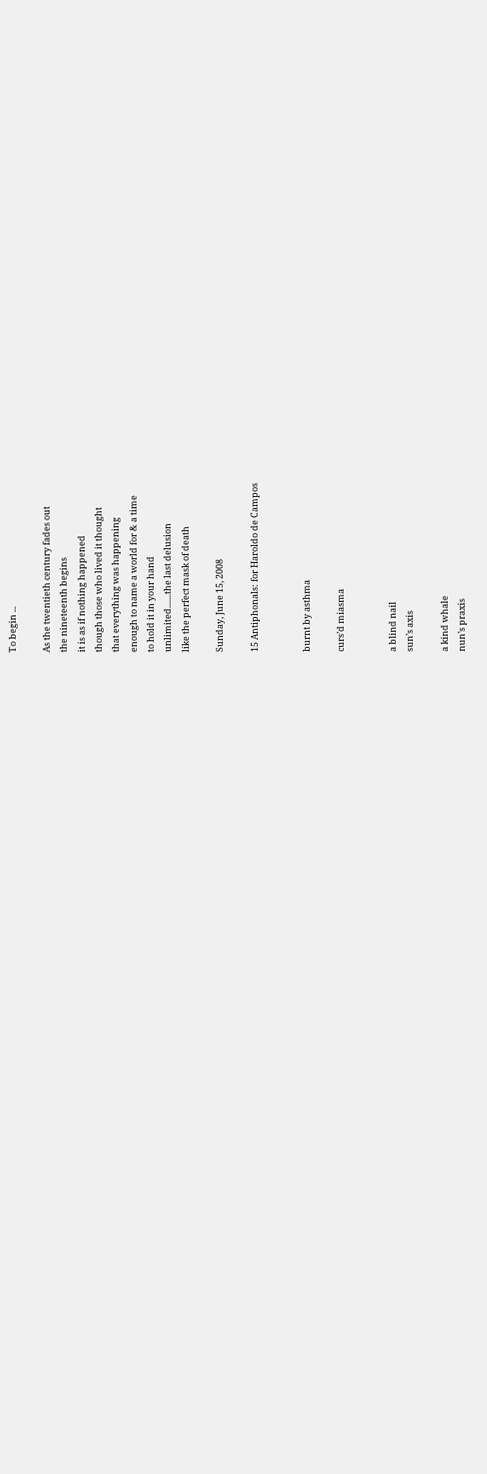To begin ...

As the twentieth century fades out
the nineteenth begins
it is as if nothing happened
though those who lived it thought
that everything was happening
enough to name a world for & a time
to hold it in your hand
unlimited.......the last delusion
like the perfect mask of death

Sunday, June 15, 2008

15 Antiphonals: for Haroldo de Campos


burnt by asthma

curs’d miasma


a blind nail
sun’s axis

a kind whale
nun’s praxis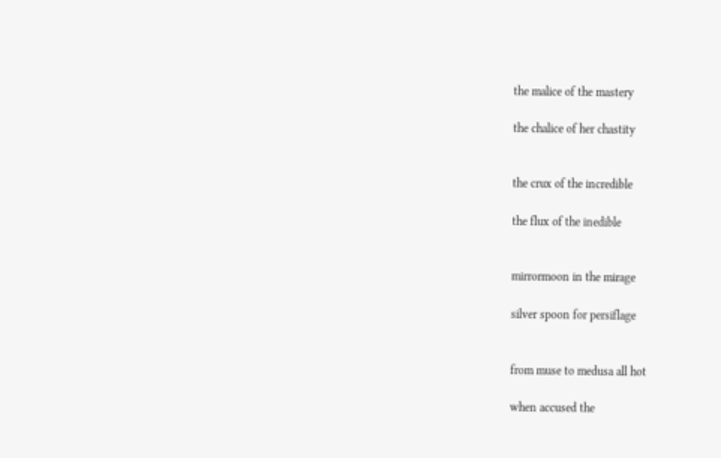the malice of the mastery

the chalice of her chastity


the crux of the incredible

the flux of the inedible


mirrormoon in the mirage

silver spoon for persiflage


from muse to medusa all hot

when accused the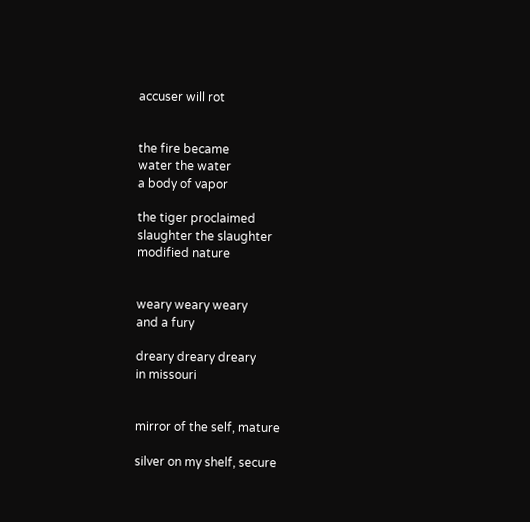accuser will rot


the fire became
water the water
a body of vapor

the tiger proclaimed
slaughter the slaughter
modified nature


weary weary weary
and a fury

dreary dreary dreary
in missouri


mirror of the self, mature

silver on my shelf, secure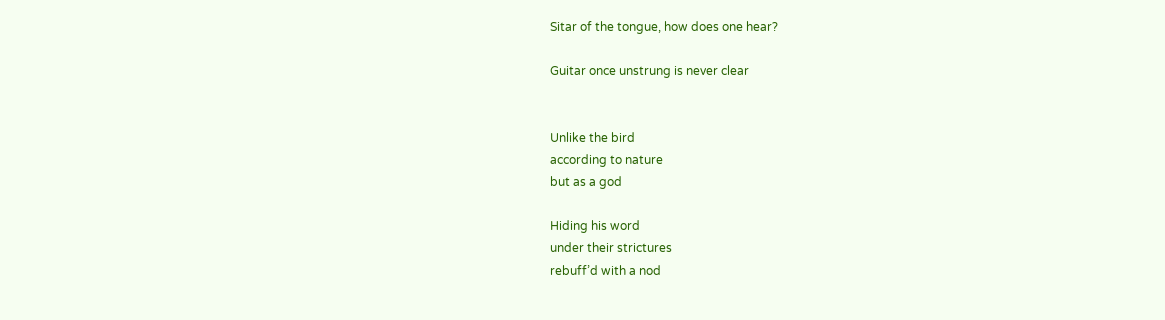Sitar of the tongue, how does one hear?

Guitar once unstrung is never clear


Unlike the bird
according to nature
but as a god

Hiding his word
under their strictures
rebuff’d with a nod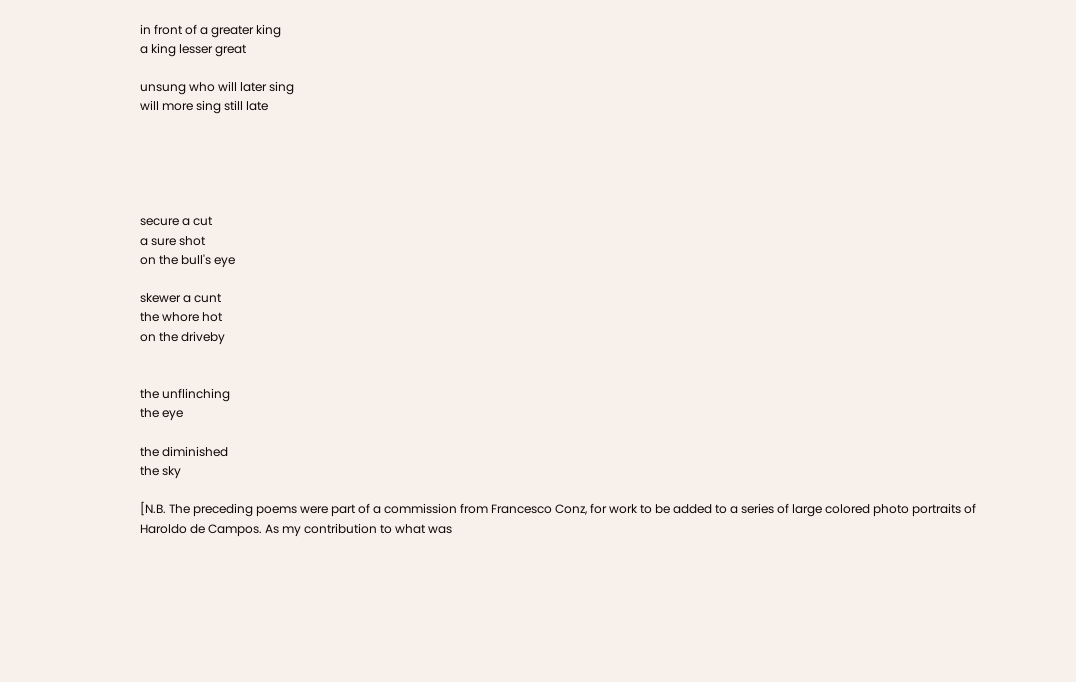in front of a greater king
a king lesser great

unsung who will later sing
will more sing still late





secure a cut
a sure shot
on the bull's eye

skewer a cunt
the whore hot
on the driveby


the unflinching
the eye

the diminished
the sky

[N.B. The preceding poems were part of a commission from Francesco Conz, for work to be added to a series of large colored photo portraits of Haroldo de Campos. As my contribution to what was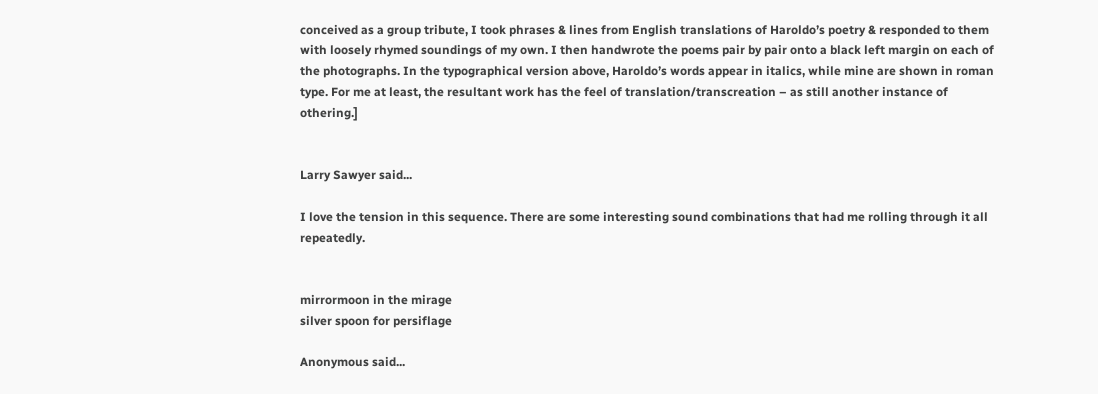conceived as a group tribute, I took phrases & lines from English translations of Haroldo’s poetry & responded to them with loosely rhymed soundings of my own. I then handwrote the poems pair by pair onto a black left margin on each of the photographs. In the typographical version above, Haroldo’s words appear in italics, while mine are shown in roman type. For me at least, the resultant work has the feel of translation/transcreation – as still another instance of othering.]


Larry Sawyer said...

I love the tension in this sequence. There are some interesting sound combinations that had me rolling through it all repeatedly.


mirrormoon in the mirage
silver spoon for persiflage

Anonymous said...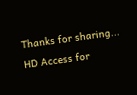Thanks for sharing...
HD Access for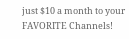just $10 a month to your FAVORITE Channels!